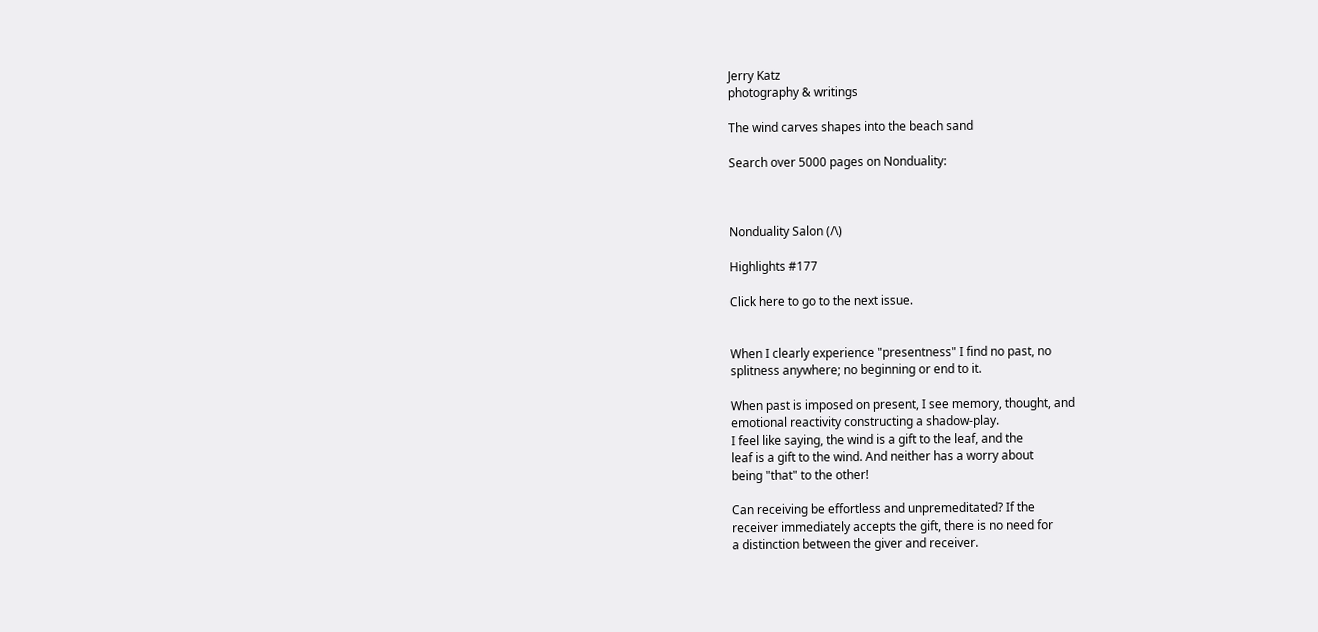Jerry Katz
photography & writings

The wind carves shapes into the beach sand

Search over 5000 pages on Nonduality:



Nonduality Salon (/\)

Highlights #177

Click here to go to the next issue.


When I clearly experience "presentness" I find no past, no
splitness anywhere; no beginning or end to it.

When past is imposed on present, I see memory, thought, and
emotional reactivity constructing a shadow-play.
I feel like saying, the wind is a gift to the leaf, and the
leaf is a gift to the wind. And neither has a worry about
being "that" to the other!

Can receiving be effortless and unpremeditated? If the
receiver immediately accepts the gift, there is no need for
a distinction between the giver and receiver.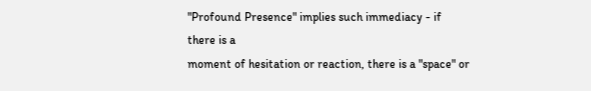"Profound Presence" implies such immediacy - if there is a
moment of hesitation or reaction, there is a "space" or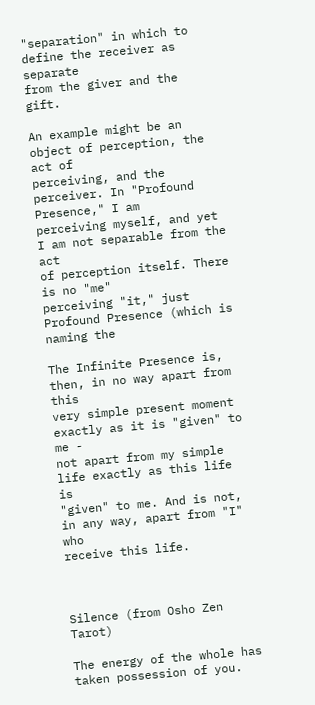"separation" in which to define the receiver as separate
from the giver and the gift.

An example might be an object of perception, the act of
perceiving, and the perceiver. In "Profound Presence," I am
perceiving myself, and yet I am not separable from the act
of perception itself. There is no "me"
perceiving "it," just Profound Presence (which is naming the

The Infinite Presence is, then, in no way apart from this
very simple present moment exactly as it is "given" to me -
not apart from my simple life exactly as this life is
"given" to me. And is not, in any way, apart from "I" who
receive this life.



Silence (from Osho Zen Tarot)

The energy of the whole has taken possession of you.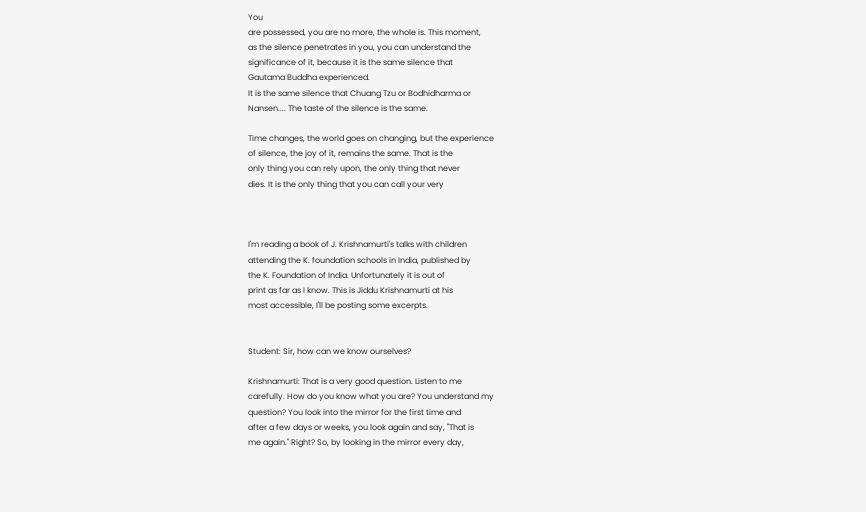You
are possessed, you are no more, the whole is. This moment,
as the silence penetrates in you, you can understand the
significance of it, because it is the same silence that
Gautama Buddha experienced.
It is the same silence that Chuang Tzu or Bodhidharma or
Nansen.... The taste of the silence is the same.

Time changes, the world goes on changing, but the experience
of silence, the joy of it, remains the same. That is the
only thing you can rely upon, the only thing that never
dies. It is the only thing that you can call your very



I'm reading a book of J. Krishnamurti's talks with children
attending the K. foundation schools in India, published by
the K. Foundation of India. Unfortunately it is out of
print as far as I know. This is Jiddu Krishnamurti at his
most accessible, I'll be posting some excerpts.


Student: Sir, how can we know ourselves?

Krishnamurti: That is a very good question. Listen to me
carefully. How do you know what you are? You understand my
question? You look into the mirror for the first time and
after a few days or weeks, you look again and say, "That is
me again." Right? So, by looking in the mirror every day,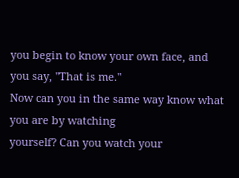you begin to know your own face, and you say, "That is me."
Now can you in the same way know what you are by watching
yourself? Can you watch your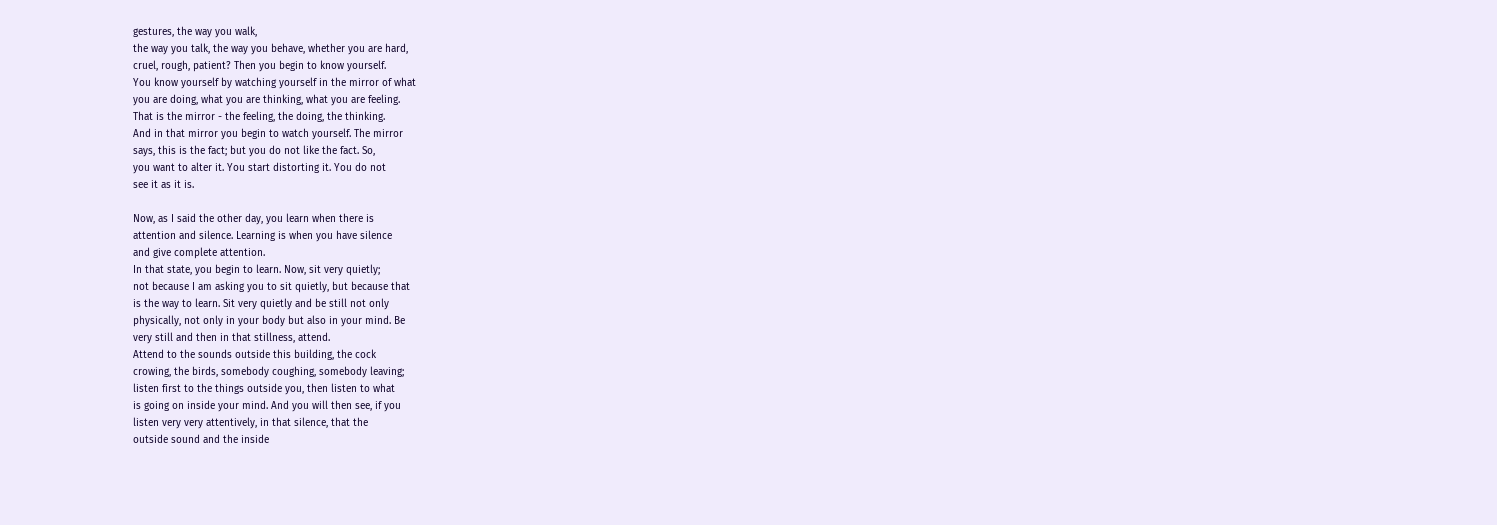gestures, the way you walk,
the way you talk, the way you behave, whether you are hard,
cruel, rough, patient? Then you begin to know yourself.
You know yourself by watching yourself in the mirror of what
you are doing, what you are thinking, what you are feeling.
That is the mirror - the feeling, the doing, the thinking.
And in that mirror you begin to watch yourself. The mirror
says, this is the fact; but you do not like the fact. So,
you want to alter it. You start distorting it. You do not
see it as it is.

Now, as I said the other day, you learn when there is
attention and silence. Learning is when you have silence
and give complete attention.
In that state, you begin to learn. Now, sit very quietly;
not because I am asking you to sit quietly, but because that
is the way to learn. Sit very quietly and be still not only
physically, not only in your body but also in your mind. Be
very still and then in that stillness, attend.
Attend to the sounds outside this building, the cock
crowing, the birds, somebody coughing, somebody leaving;
listen first to the things outside you, then listen to what
is going on inside your mind. And you will then see, if you
listen very very attentively, in that silence, that the
outside sound and the inside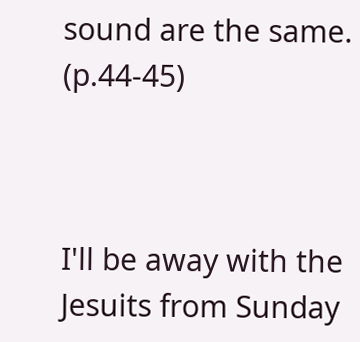sound are the same. (p.44-45)



I'll be away with the Jesuits from Sunday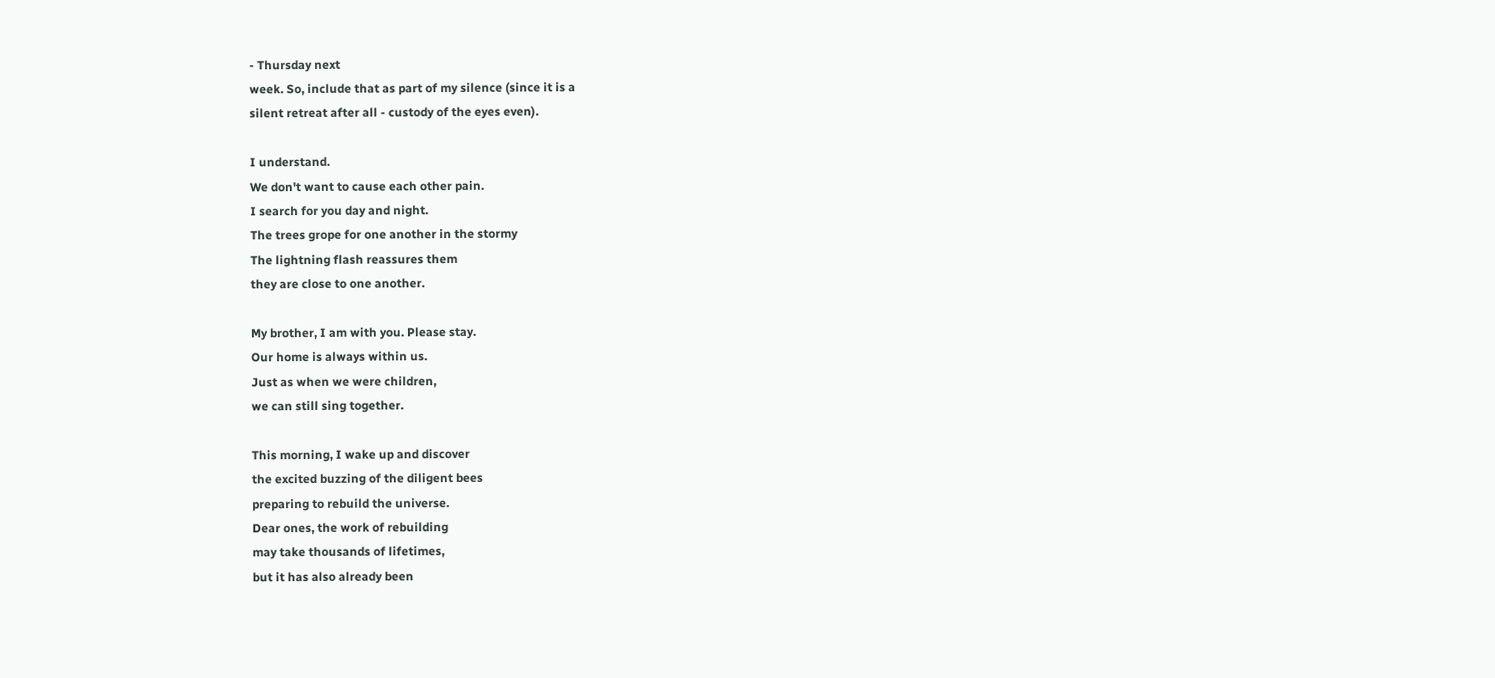- Thursday next
week. So, include that as part of my silence (since it is a
silent retreat after all - custody of the eyes even).

I understand.
We don't want to cause each other pain.
I search for you day and night.
The trees grope for one another in the stormy
The lightning flash reassures them
they are close to one another.

My brother, I am with you. Please stay.
Our home is always within us.
Just as when we were children,
we can still sing together.

This morning, I wake up and discover
the excited buzzing of the diligent bees
preparing to rebuild the universe.
Dear ones, the work of rebuilding
may take thousands of lifetimes,
but it has also already been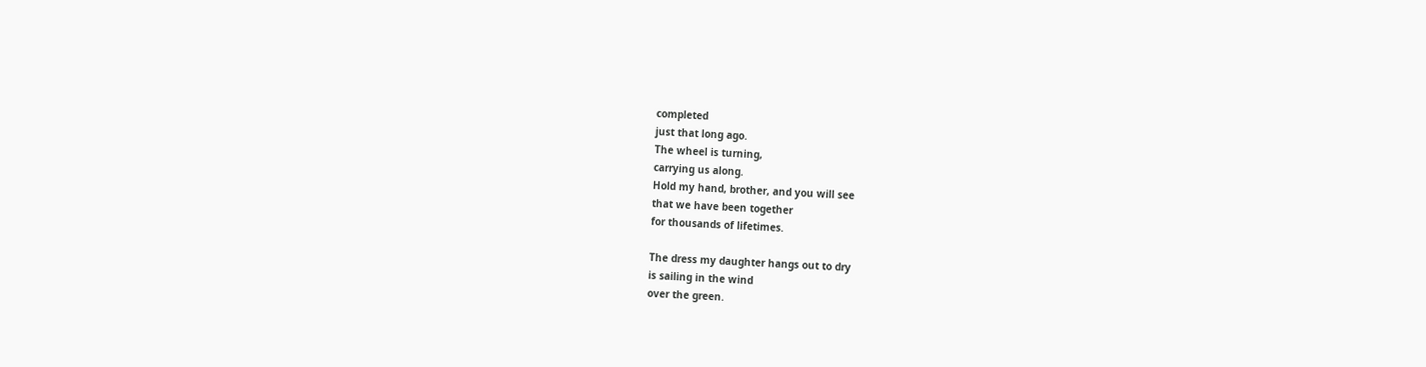completed
just that long ago.
The wheel is turning,
carrying us along.
Hold my hand, brother, and you will see
that we have been together
for thousands of lifetimes.

The dress my daughter hangs out to dry
is sailing in the wind
over the green.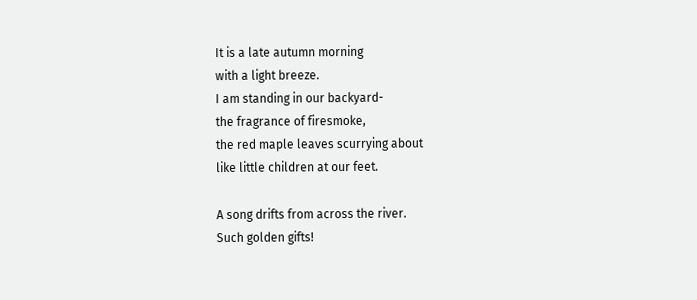It is a late autumn morning
with a light breeze.
I am standing in our backyard-
the fragrance of firesmoke,
the red maple leaves scurrying about
like little children at our feet.

A song drifts from across the river.
Such golden gifts!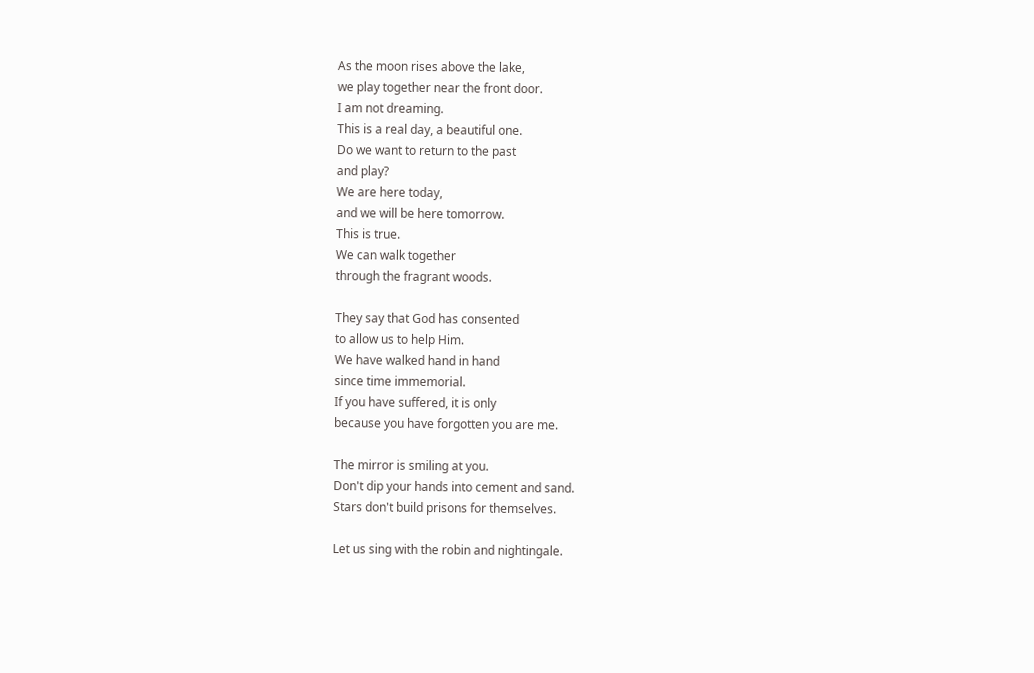As the moon rises above the lake,
we play together near the front door.
I am not dreaming.
This is a real day, a beautiful one.
Do we want to return to the past
and play?
We are here today,
and we will be here tomorrow.
This is true.
We can walk together
through the fragrant woods.

They say that God has consented
to allow us to help Him.
We have walked hand in hand
since time immemorial.
If you have suffered, it is only
because you have forgotten you are me.

The mirror is smiling at you.
Don't dip your hands into cement and sand.
Stars don't build prisons for themselves.

Let us sing with the robin and nightingale.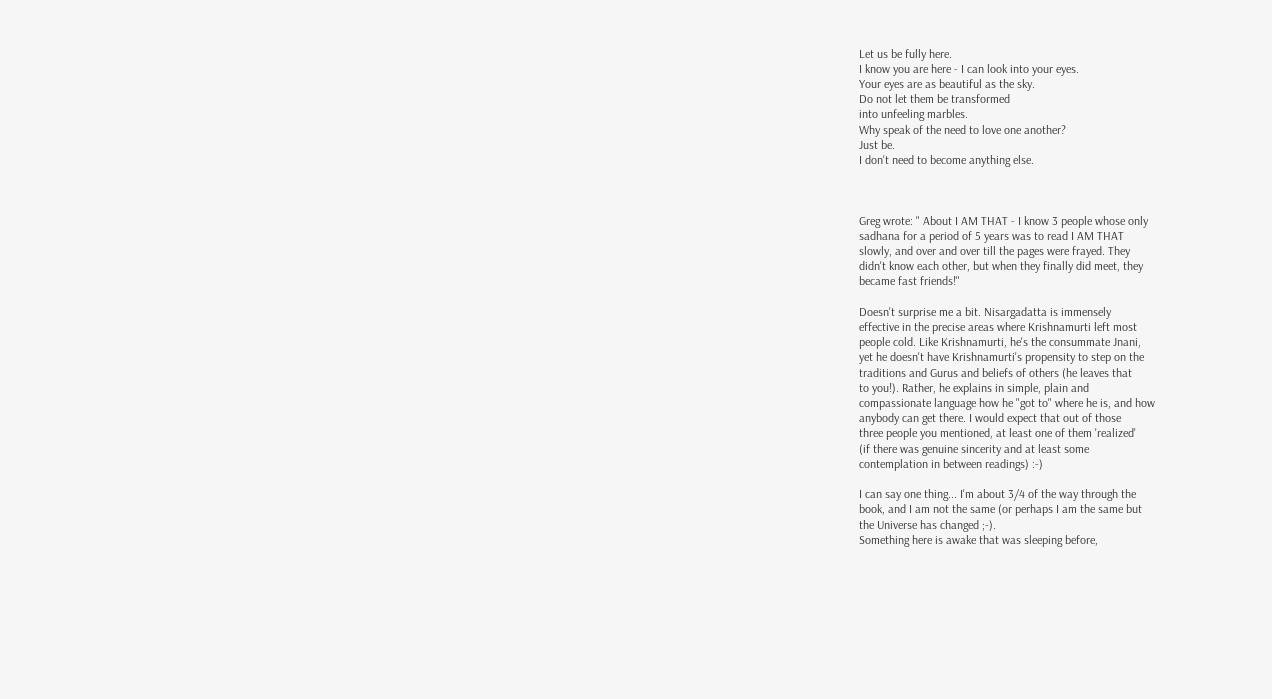Let us be fully here.
I know you are here - I can look into your eyes.
Your eyes are as beautiful as the sky.
Do not let them be transformed
into unfeeling marbles.
Why speak of the need to love one another?
Just be.
I don't need to become anything else.



Greg wrote: " About I AM THAT - I know 3 people whose only
sadhana for a period of 5 years was to read I AM THAT
slowly, and over and over till the pages were frayed. They
didn't know each other, but when they finally did meet, they
became fast friends!"

Doesn't surprise me a bit. Nisargadatta is immensely
effective in the precise areas where Krishnamurti left most
people cold. Like Krishnamurti, he's the consummate Jnani,
yet he doesn't have Krishnamurti's propensity to step on the
traditions and Gurus and beliefs of others (he leaves that
to you!). Rather, he explains in simple, plain and
compassionate language how he "got to" where he is, and how
anybody can get there. I would expect that out of those
three people you mentioned, at least one of them 'realized'
(if there was genuine sincerity and at least some
contemplation in between readings) :-)

I can say one thing... I'm about 3/4 of the way through the
book, and I am not the same (or perhaps I am the same but
the Universe has changed ;-).
Something here is awake that was sleeping before,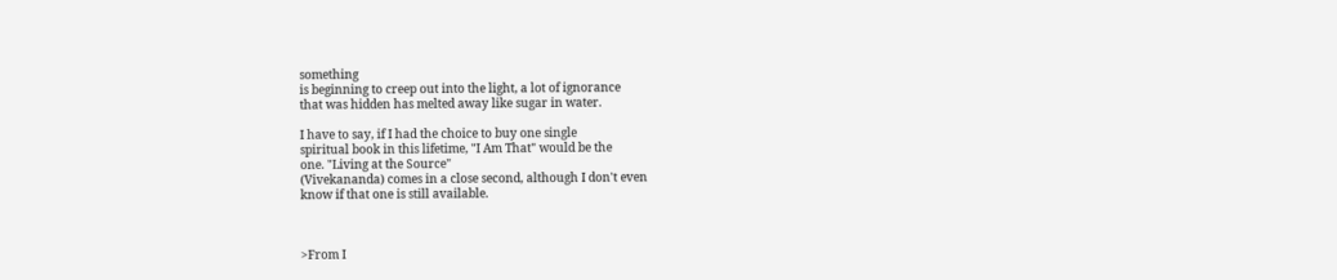something
is beginning to creep out into the light, a lot of ignorance
that was hidden has melted away like sugar in water.

I have to say, if I had the choice to buy one single
spiritual book in this lifetime, "I Am That" would be the
one. "Living at the Source"
(Vivekananda) comes in a close second, although I don't even
know if that one is still available.



>From I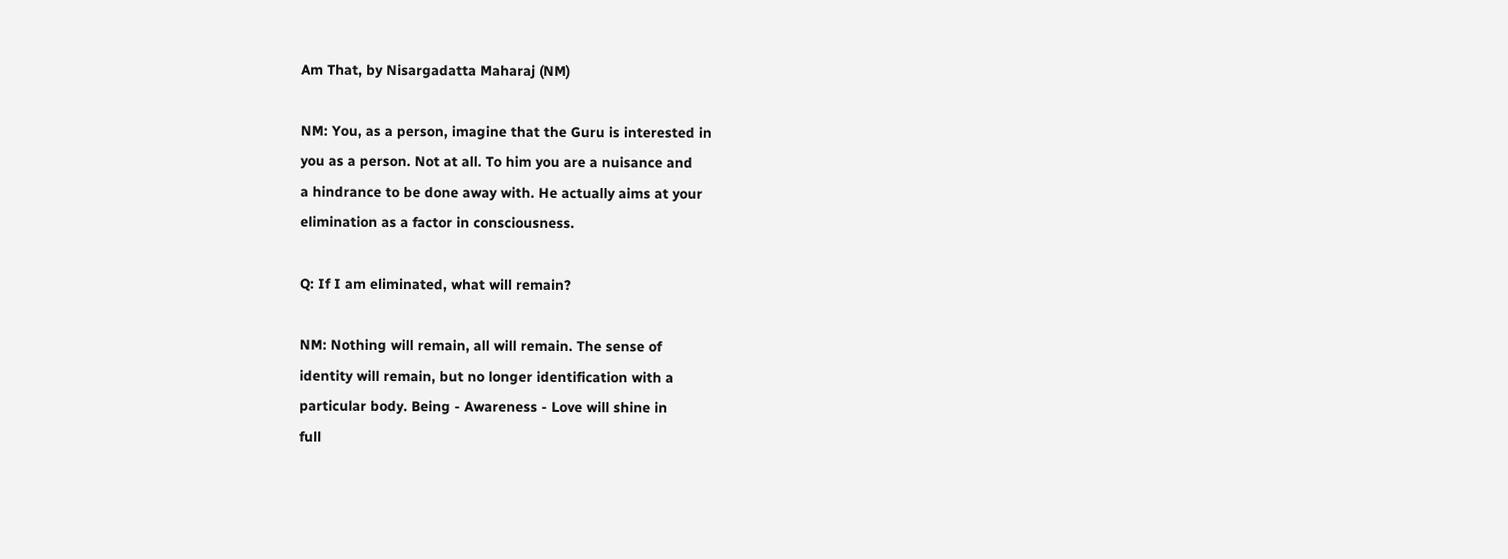Am That, by Nisargadatta Maharaj (NM)

NM: You, as a person, imagine that the Guru is interested in
you as a person. Not at all. To him you are a nuisance and
a hindrance to be done away with. He actually aims at your
elimination as a factor in consciousness.

Q: If I am eliminated, what will remain?

NM: Nothing will remain, all will remain. The sense of
identity will remain, but no longer identification with a
particular body. Being - Awareness - Love will shine in
full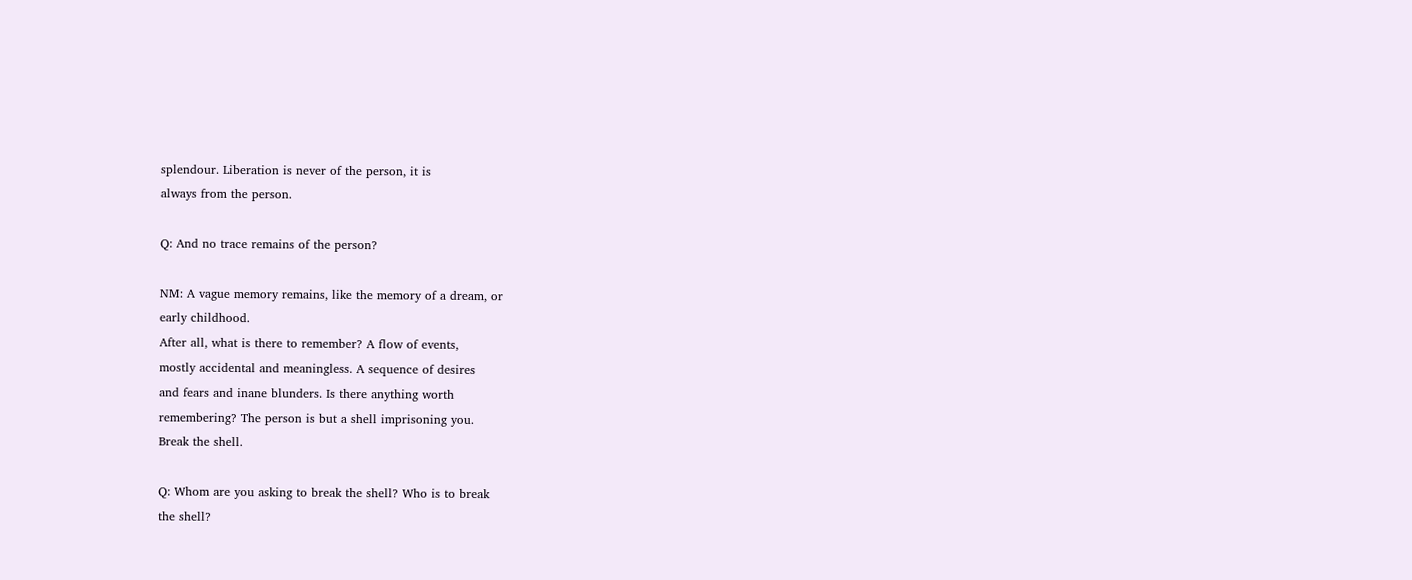splendour. Liberation is never of the person, it is
always from the person.

Q: And no trace remains of the person?

NM: A vague memory remains, like the memory of a dream, or
early childhood.
After all, what is there to remember? A flow of events,
mostly accidental and meaningless. A sequence of desires
and fears and inane blunders. Is there anything worth
remembering? The person is but a shell imprisoning you.
Break the shell.

Q: Whom are you asking to break the shell? Who is to break
the shell?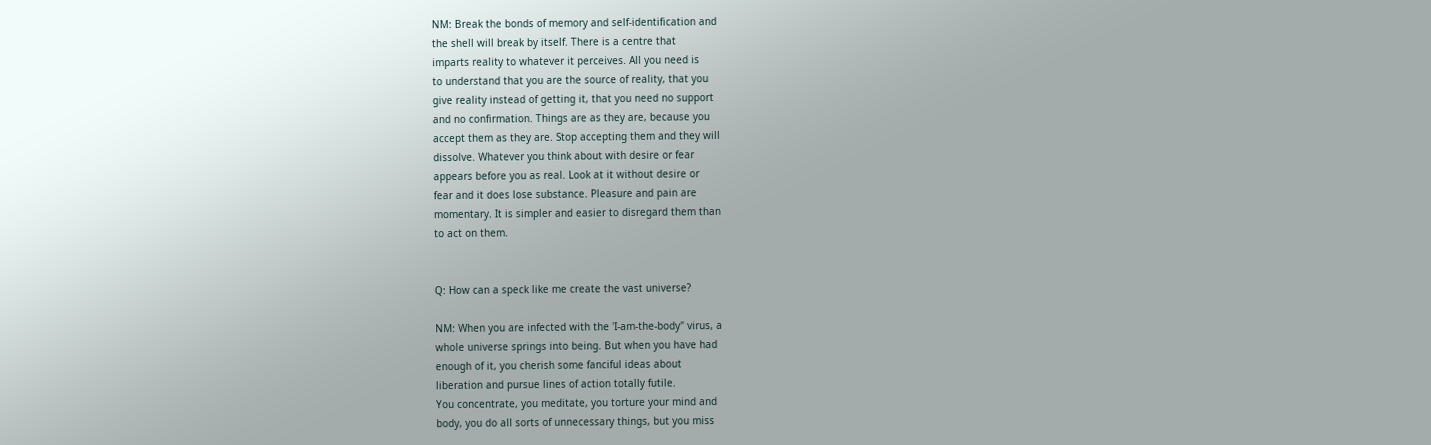NM: Break the bonds of memory and self-identification and
the shell will break by itself. There is a centre that
imparts reality to whatever it perceives. All you need is
to understand that you are the source of reality, that you
give reality instead of getting it, that you need no support
and no confirmation. Things are as they are, because you
accept them as they are. Stop accepting them and they will
dissolve. Whatever you think about with desire or fear
appears before you as real. Look at it without desire or
fear and it does lose substance. Pleasure and pain are
momentary. It is simpler and easier to disregard them than
to act on them.


Q: How can a speck like me create the vast universe?

NM: When you are infected with the 'I-am-the-body" virus, a
whole universe springs into being. But when you have had
enough of it, you cherish some fanciful ideas about
liberation and pursue lines of action totally futile.
You concentrate, you meditate, you torture your mind and
body, you do all sorts of unnecessary things, but you miss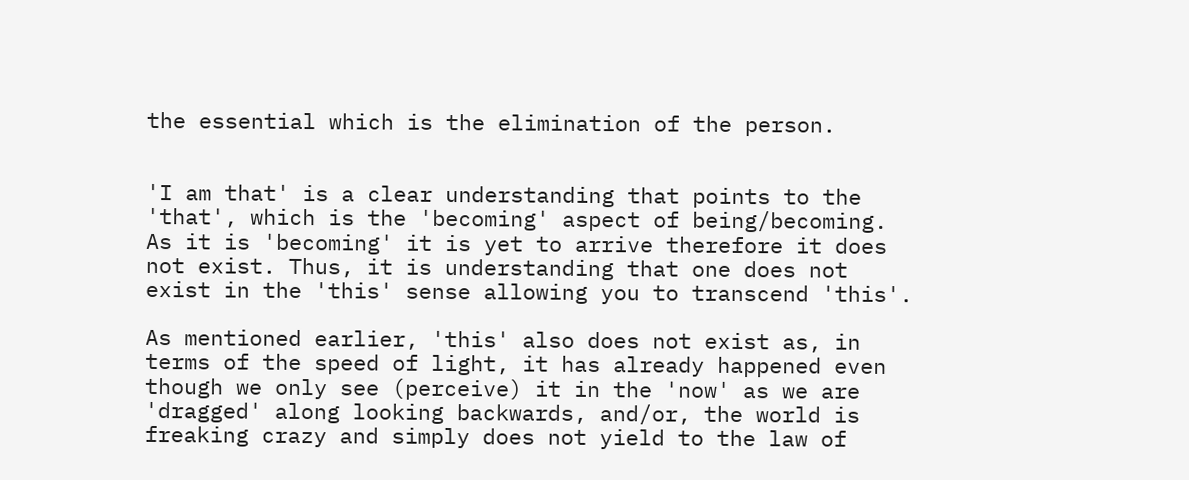the essential which is the elimination of the person.


'I am that' is a clear understanding that points to the
'that', which is the 'becoming' aspect of being/becoming.
As it is 'becoming' it is yet to arrive therefore it does
not exist. Thus, it is understanding that one does not
exist in the 'this' sense allowing you to transcend 'this'.

As mentioned earlier, 'this' also does not exist as, in
terms of the speed of light, it has already happened even
though we only see (perceive) it in the 'now' as we are
'dragged' along looking backwards, and/or, the world is
freaking crazy and simply does not yield to the law of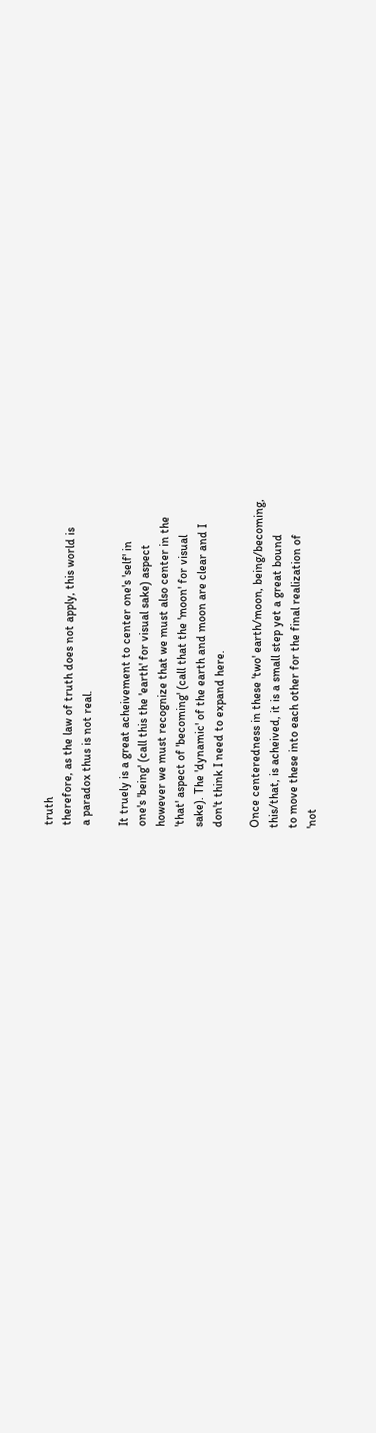truth
therefore, as the law of truth does not apply, this world is
a paradox thus is not real.

It truely is a great acheivement to center one's 'self' in
one's 'being' (call this the 'earth' for visual sake) aspect
however we must recognize that we must also center in the
'that' aspect of 'becoming' (call that the 'moon' for visual
sake). The 'dynamic' of the earth and moon are clear and I
don't think I need to expand here.

Once centeredness in these 'two' earth/moon, being/becoming,
this/that, is acheived, it is a small step yet a great bound
to move these into each other for the final realization of
'not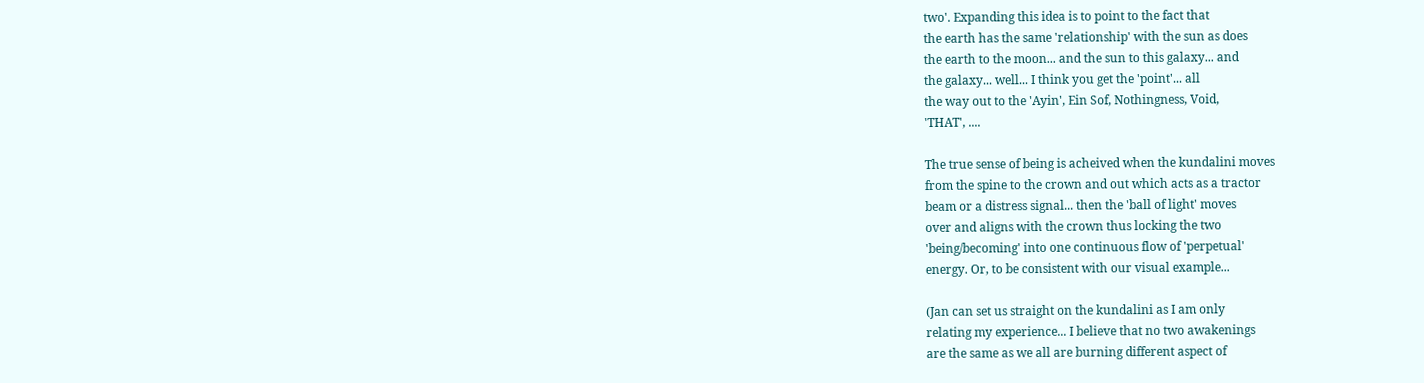two'. Expanding this idea is to point to the fact that
the earth has the same 'relationship' with the sun as does
the earth to the moon... and the sun to this galaxy... and
the galaxy... well... I think you get the 'point'... all
the way out to the 'Ayin', Ein Sof, Nothingness, Void,
'THAT', ....

The true sense of being is acheived when the kundalini moves
from the spine to the crown and out which acts as a tractor
beam or a distress signal... then the 'ball of light' moves
over and aligns with the crown thus locking the two
'being/becoming' into one continuous flow of 'perpetual'
energy. Or, to be consistent with our visual example...

(Jan can set us straight on the kundalini as I am only
relating my experience... I believe that no two awakenings
are the same as we all are burning different aspect of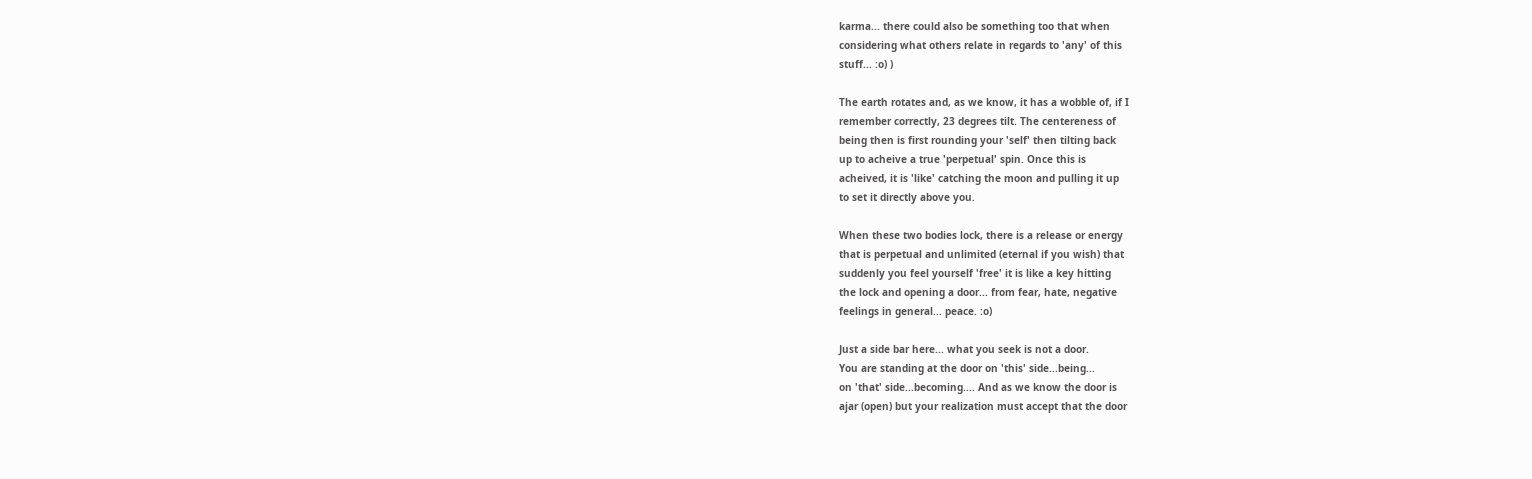karma... there could also be something too that when
considering what others relate in regards to 'any' of this
stuff... :o) )

The earth rotates and, as we know, it has a wobble of, if I
remember correctly, 23 degrees tilt. The centereness of
being then is first rounding your 'self' then tilting back
up to acheive a true 'perpetual' spin. Once this is
acheived, it is 'like' catching the moon and pulling it up
to set it directly above you.

When these two bodies lock, there is a release or energy
that is perpetual and unlimited (eternal if you wish) that
suddenly you feel yourself 'free' it is like a key hitting
the lock and opening a door... from fear, hate, negative
feelings in general... peace. :o)

Just a side bar here... what you seek is not a door.
You are standing at the door on 'this' side...being...
on 'that' side...becoming.... And as we know the door is
ajar (open) but your realization must accept that the door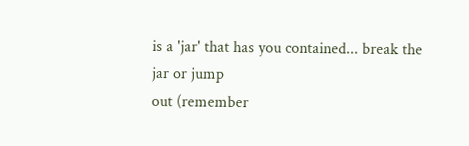is a 'jar' that has you contained... break the jar or jump
out (remember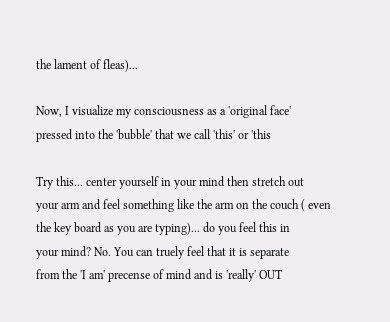the lament of fleas)...

Now, I visualize my consciousness as a 'original face'
pressed into the 'bubble' that we call 'this' or 'this

Try this... center yourself in your mind then stretch out
your arm and feel something like the arm on the couch ( even
the key board as you are typing)... do you feel this in
your mind? No. You can truely feel that it is separate
from the 'I am' precense of mind and is 'really' OUT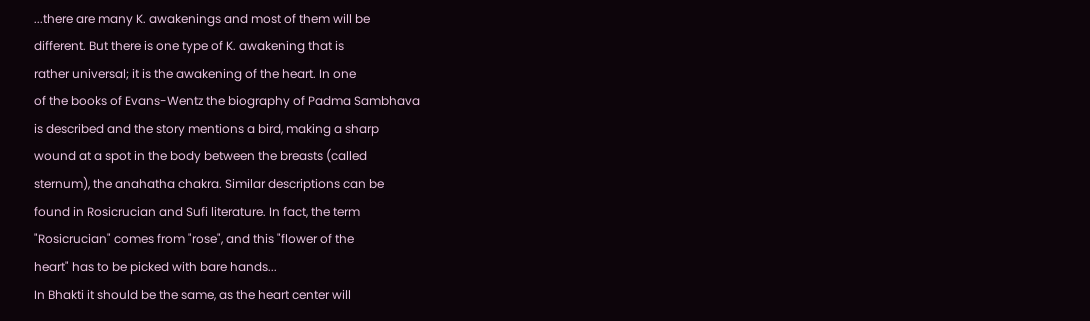...there are many K. awakenings and most of them will be
different. But there is one type of K. awakening that is
rather universal; it is the awakening of the heart. In one
of the books of Evans-Wentz the biography of Padma Sambhava
is described and the story mentions a bird, making a sharp
wound at a spot in the body between the breasts (called
sternum), the anahatha chakra. Similar descriptions can be
found in Rosicrucian and Sufi literature. In fact, the term
"Rosicrucian" comes from "rose", and this "flower of the
heart" has to be picked with bare hands...
In Bhakti it should be the same, as the heart center will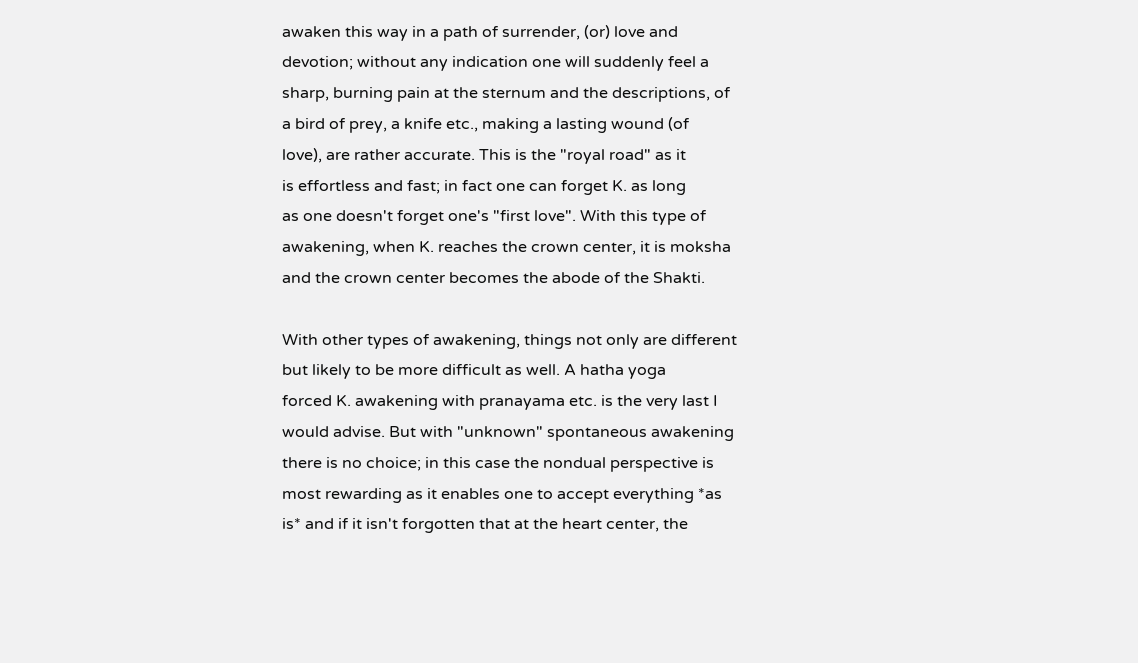awaken this way in a path of surrender, (or) love and
devotion; without any indication one will suddenly feel a
sharp, burning pain at the sternum and the descriptions, of
a bird of prey, a knife etc., making a lasting wound (of
love), are rather accurate. This is the "royal road" as it
is effortless and fast; in fact one can forget K. as long
as one doesn't forget one's "first love". With this type of
awakening, when K. reaches the crown center, it is moksha
and the crown center becomes the abode of the Shakti.

With other types of awakening, things not only are different
but likely to be more difficult as well. A hatha yoga
forced K. awakening with pranayama etc. is the very last I
would advise. But with "unknown" spontaneous awakening
there is no choice; in this case the nondual perspective is
most rewarding as it enables one to accept everything *as
is* and if it isn't forgotten that at the heart center, the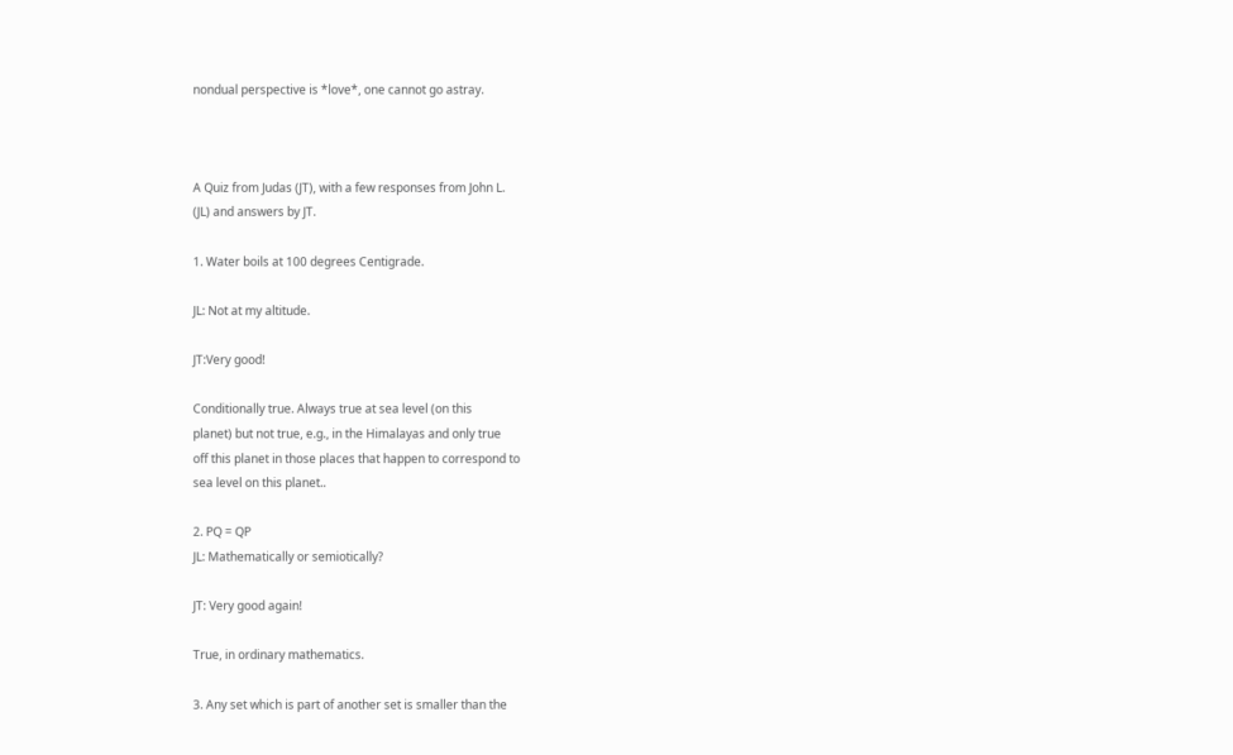nondual perspective is *love*, one cannot go astray.



A Quiz from Judas (JT), with a few responses from John L.
(JL) and answers by JT.

1. Water boils at 100 degrees Centigrade.

JL: Not at my altitude.

JT:Very good!

Conditionally true. Always true at sea level (on this
planet) but not true, e.g., in the Himalayas and only true
off this planet in those places that happen to correspond to
sea level on this planet..

2. PQ = QP
JL: Mathematically or semiotically?

JT: Very good again!

True, in ordinary mathematics.

3. Any set which is part of another set is smaller than the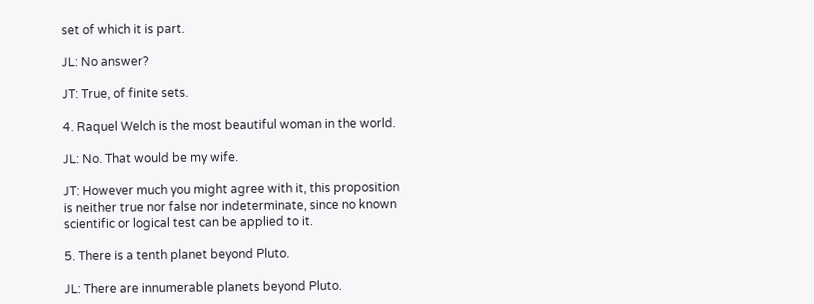set of which it is part.

JL: No answer?

JT: True, of finite sets.

4. Raquel Welch is the most beautiful woman in the world.

JL: No. That would be my wife.

JT: However much you might agree with it, this proposition
is neither true nor false nor indeterminate, since no known
scientific or logical test can be applied to it.

5. There is a tenth planet beyond Pluto.

JL: There are innumerable planets beyond Pluto.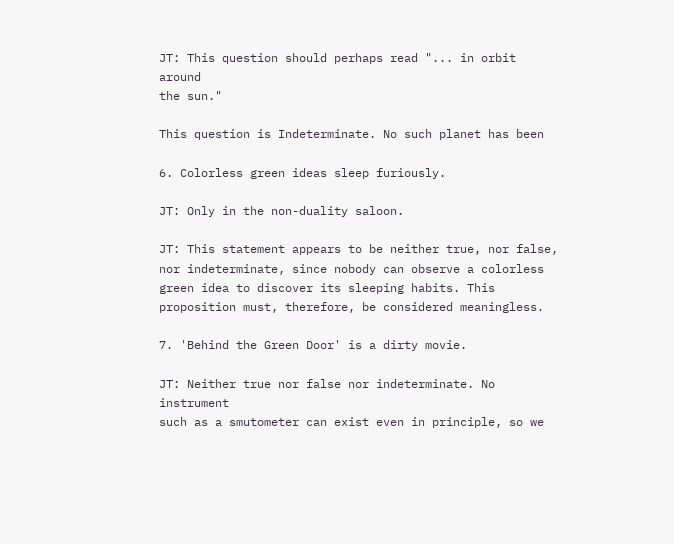JT: This question should perhaps read "... in orbit around
the sun."

This question is Indeterminate. No such planet has been

6. Colorless green ideas sleep furiously.

JT: Only in the non-duality saloon.

JT: This statement appears to be neither true, nor false,
nor indeterminate, since nobody can observe a colorless
green idea to discover its sleeping habits. This
proposition must, therefore, be considered meaningless.

7. 'Behind the Green Door' is a dirty movie.

JT: Neither true nor false nor indeterminate. No instrument
such as a smutometer can exist even in principle, so we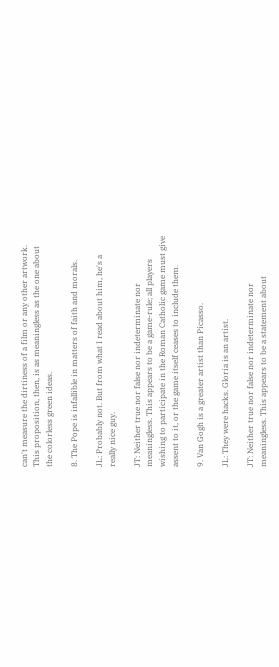can't measure the dirtiness of a film or any other artwork.
This proposition, then, is as meaningless as the one about
the colorless green ideas.

8. The Pope is infallible in matters of faith and morals.

JL: Probably not. But from what I read about him, he's a
really nice guy.

JT: Neither true nor false nor indeterminate nor
meaningless. This appears to be a game-rule; all players
wishing to participate in the Roman Catholic game must give
assent to it, or the game itself ceases to include them.

9. Van Gogh is a greater artist than Picasso.

JL: They were hacks. Gloria is an artist.

JT: Neither true nor false nor indeterminate nor
meaningless. This appears to be a statement about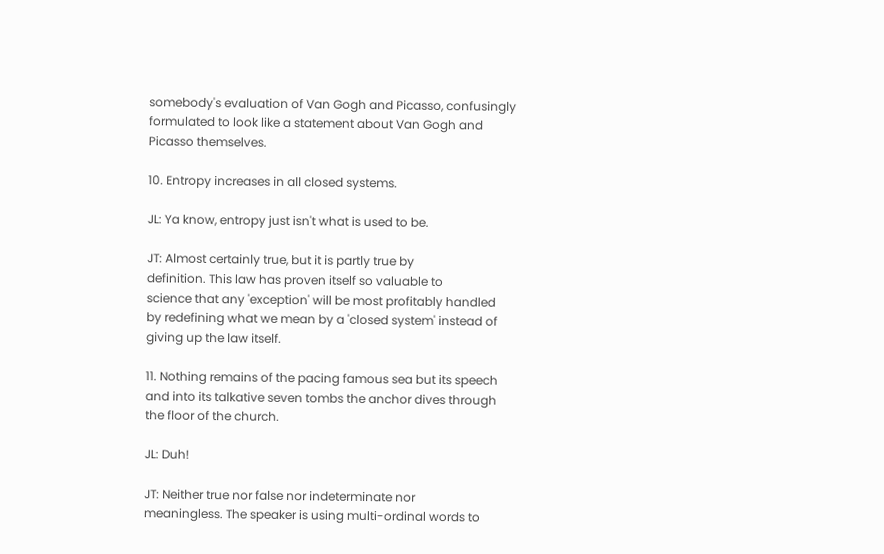somebody's evaluation of Van Gogh and Picasso, confusingly
formulated to look like a statement about Van Gogh and
Picasso themselves.

10. Entropy increases in all closed systems.

JL: Ya know, entropy just isn't what is used to be.

JT: Almost certainly true, but it is partly true by
definition. This law has proven itself so valuable to
science that any 'exception' will be most profitably handled
by redefining what we mean by a 'closed system' instead of
giving up the law itself.

11. Nothing remains of the pacing famous sea but its speech
and into its talkative seven tombs the anchor dives through
the floor of the church.

JL: Duh!

JT: Neither true nor false nor indeterminate nor
meaningless. The speaker is using multi-ordinal words to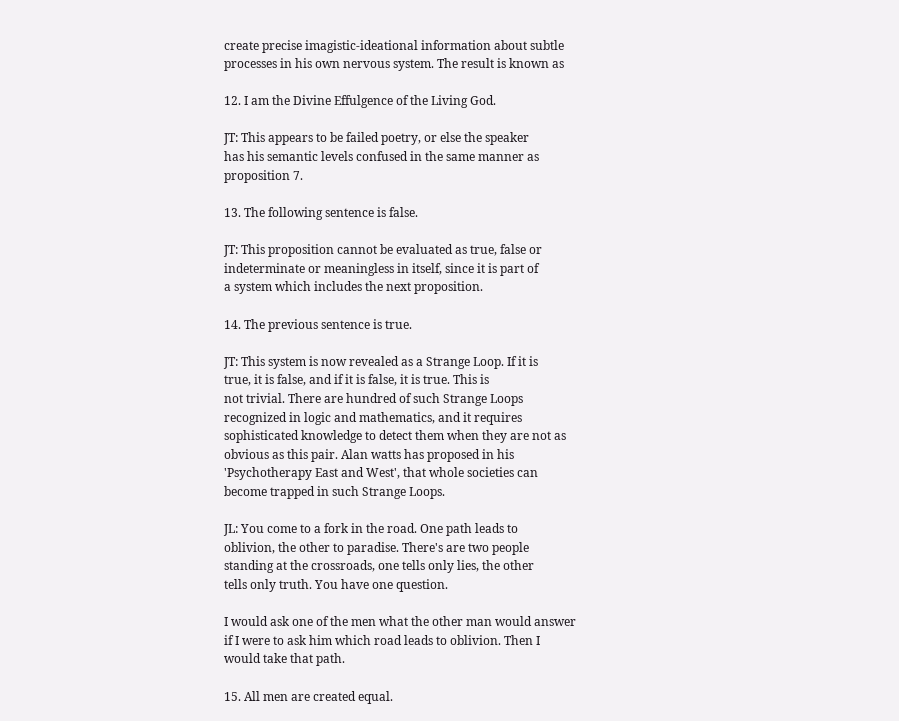create precise imagistic-ideational information about subtle
processes in his own nervous system. The result is known as

12. I am the Divine Effulgence of the Living God.

JT: This appears to be failed poetry, or else the speaker
has his semantic levels confused in the same manner as
proposition 7.

13. The following sentence is false.

JT: This proposition cannot be evaluated as true, false or
indeterminate or meaningless in itself, since it is part of
a system which includes the next proposition.

14. The previous sentence is true.

JT: This system is now revealed as a Strange Loop. If it is
true, it is false, and if it is false, it is true. This is
not trivial. There are hundred of such Strange Loops
recognized in logic and mathematics, and it requires
sophisticated knowledge to detect them when they are not as
obvious as this pair. Alan watts has proposed in his
'Psychotherapy East and West', that whole societies can
become trapped in such Strange Loops.

JL: You come to a fork in the road. One path leads to
oblivion, the other to paradise. There's are two people
standing at the crossroads, one tells only lies, the other
tells only truth. You have one question.

I would ask one of the men what the other man would answer
if I were to ask him which road leads to oblivion. Then I
would take that path.

15. All men are created equal.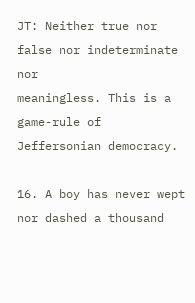JT: Neither true nor false nor indeterminate nor
meaningless. This is a game-rule of Jeffersonian democracy.

16. A boy has never wept nor dashed a thousand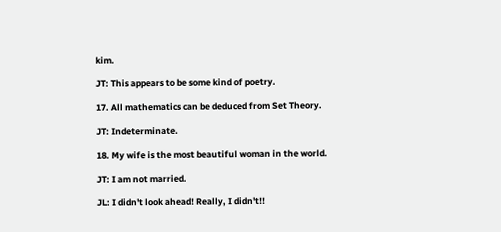kim.

JT: This appears to be some kind of poetry.

17. All mathematics can be deduced from Set Theory.

JT: Indeterminate.

18. My wife is the most beautiful woman in the world.

JT: I am not married.

JL: I didn't look ahead! Really, I didn't!!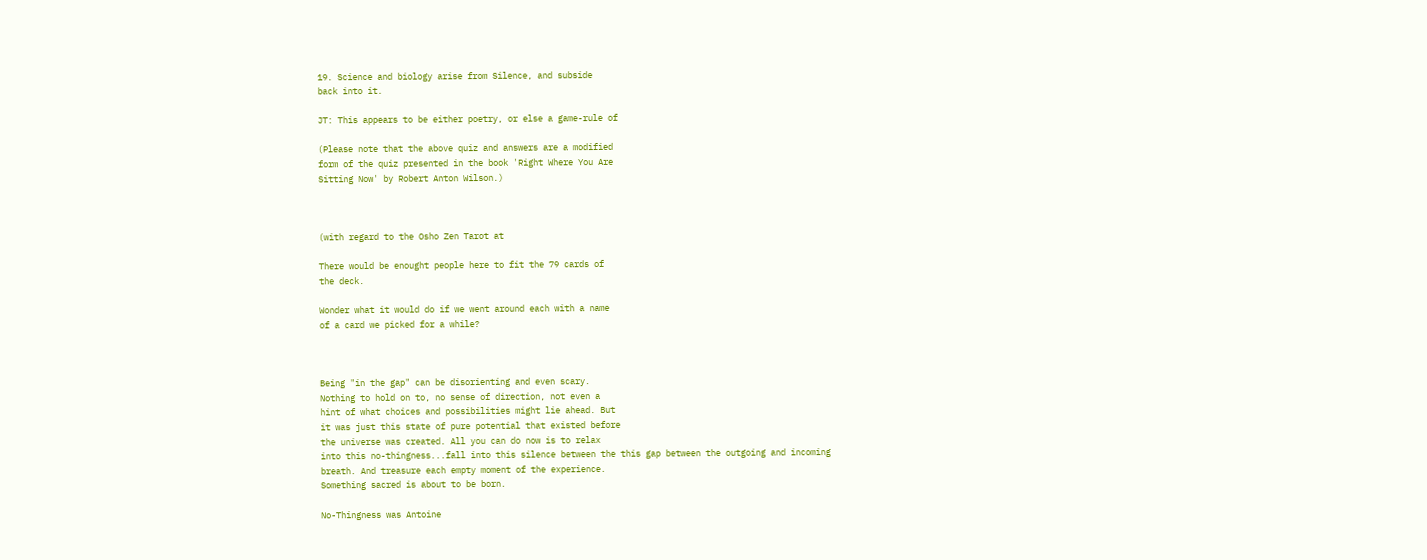19. Science and biology arise from Silence, and subside
back into it.

JT: This appears to be either poetry, or else a game-rule of

(Please note that the above quiz and answers are a modified
form of the quiz presented in the book 'Right Where You Are
Sitting Now' by Robert Anton Wilson.)



(with regard to the Osho Zen Tarot at

There would be enought people here to fit the 79 cards of
the deck.

Wonder what it would do if we went around each with a name
of a card we picked for a while?



Being "in the gap" can be disorienting and even scary.
Nothing to hold on to, no sense of direction, not even a
hint of what choices and possibilities might lie ahead. But
it was just this state of pure potential that existed before
the universe was created. All you can do now is to relax
into this no-thingness...fall into this silence between the this gap between the outgoing and incoming
breath. And treasure each empty moment of the experience.
Something sacred is about to be born.

No-Thingness was Antoine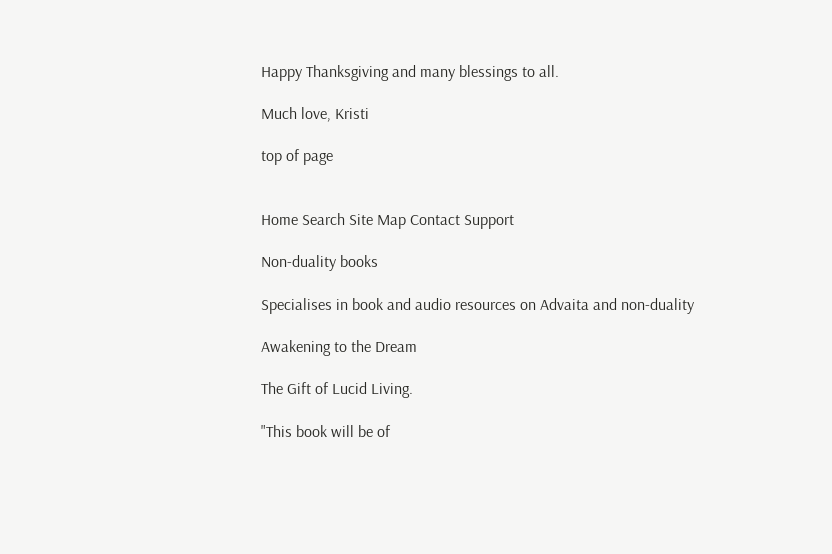Happy Thanksgiving and many blessings to all.

Much love, Kristi

top of page


Home Search Site Map Contact Support

Non-duality books

Specialises in book and audio resources on Advaita and non-duality

Awakening to the Dream

The Gift of Lucid Living.

"This book will be of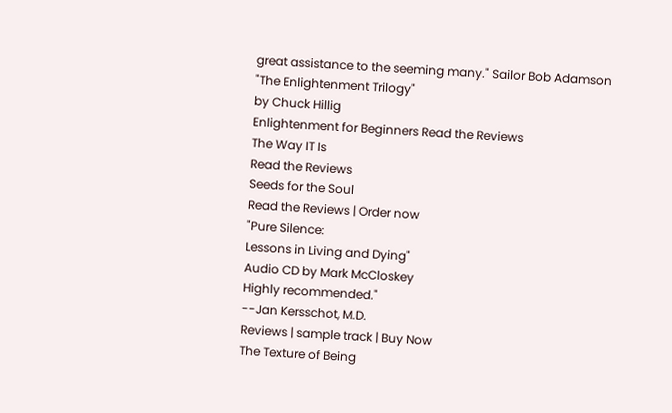great assistance to the seeming many." Sailor Bob Adamson
"The Enlightenment Trilogy"
by Chuck Hillig
Enlightenment for Beginners Read the Reviews
The Way IT Is
Read the Reviews
Seeds for the Soul
Read the Reviews | Order now
"Pure Silence:
Lessons in Living and Dying"
Audio CD by Mark McCloskey
Highly recommended."
--Jan Kersschot, M.D.
Reviews | sample track | Buy Now
The Texture of Being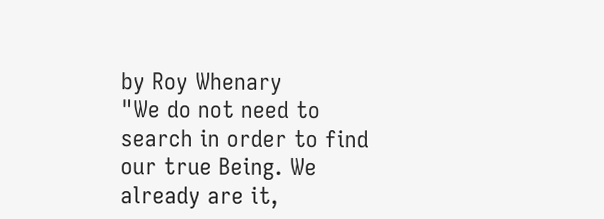by Roy Whenary
"We do not need to search in order to find our true Being. We already are it,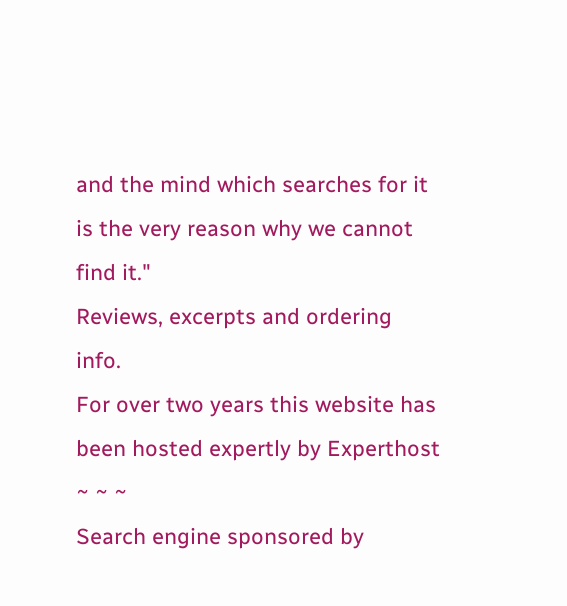and the mind which searches for it is the very reason why we cannot find it."
Reviews, excerpts and ordering info.
For over two years this website has been hosted expertly by Experthost
~ ~ ~
Search engine sponsored by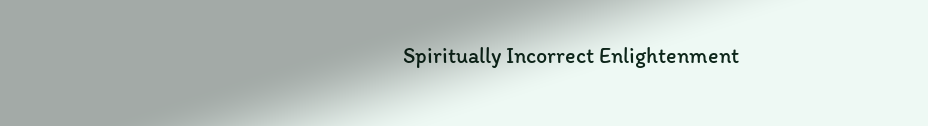Spiritually Incorrect Enlightenment